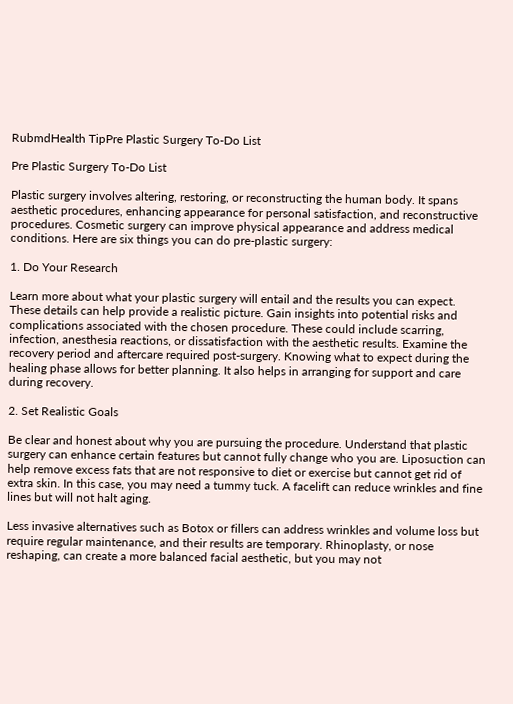RubmdHealth TipPre Plastic Surgery To-Do List

Pre Plastic Surgery To-Do List

Plastic surgery involves altering, restoring, or reconstructing the human body. It spans aesthetic procedures, enhancing appearance for personal satisfaction, and reconstructive procedures. Cosmetic surgery can improve physical appearance and address medical conditions. Here are six things you can do pre-plastic surgery:

1. Do Your Research

Learn more about what your plastic surgery will entail and the results you can expect. These details can help provide a realistic picture. Gain insights into potential risks and complications associated with the chosen procedure. These could include scarring, infection, anesthesia reactions, or dissatisfaction with the aesthetic results. Examine the recovery period and aftercare required post-surgery. Knowing what to expect during the healing phase allows for better planning. It also helps in arranging for support and care during recovery.

2. Set Realistic Goals

Be clear and honest about why you are pursuing the procedure. Understand that plastic surgery can enhance certain features but cannot fully change who you are. Liposuction can help remove excess fats that are not responsive to diet or exercise but cannot get rid of extra skin. In this case, you may need a tummy tuck. A facelift can reduce wrinkles and fine lines but will not halt aging.

Less invasive alternatives such as Botox or fillers can address wrinkles and volume loss but require regular maintenance, and their results are temporary. Rhinoplasty, or nose reshaping, can create a more balanced facial aesthetic, but you may not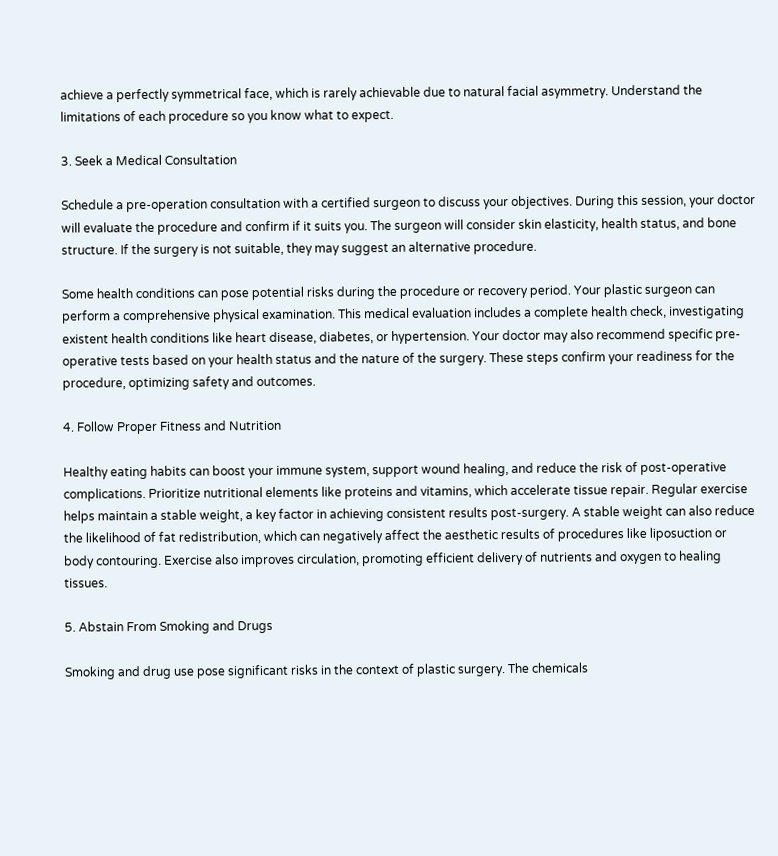achieve a perfectly symmetrical face, which is rarely achievable due to natural facial asymmetry. Understand the limitations of each procedure so you know what to expect.

3. Seek a Medical Consultation

Schedule a pre-operation consultation with a certified surgeon to discuss your objectives. During this session, your doctor will evaluate the procedure and confirm if it suits you. The surgeon will consider skin elasticity, health status, and bone structure. If the surgery is not suitable, they may suggest an alternative procedure.

Some health conditions can pose potential risks during the procedure or recovery period. Your plastic surgeon can perform a comprehensive physical examination. This medical evaluation includes a complete health check, investigating existent health conditions like heart disease, diabetes, or hypertension. Your doctor may also recommend specific pre-operative tests based on your health status and the nature of the surgery. These steps confirm your readiness for the procedure, optimizing safety and outcomes.

4. Follow Proper Fitness and Nutrition

Healthy eating habits can boost your immune system, support wound healing, and reduce the risk of post-operative complications. Prioritize nutritional elements like proteins and vitamins, which accelerate tissue repair. Regular exercise helps maintain a stable weight, a key factor in achieving consistent results post-surgery. A stable weight can also reduce the likelihood of fat redistribution, which can negatively affect the aesthetic results of procedures like liposuction or body contouring. Exercise also improves circulation, promoting efficient delivery of nutrients and oxygen to healing tissues.

5. Abstain From Smoking and Drugs

Smoking and drug use pose significant risks in the context of plastic surgery. The chemicals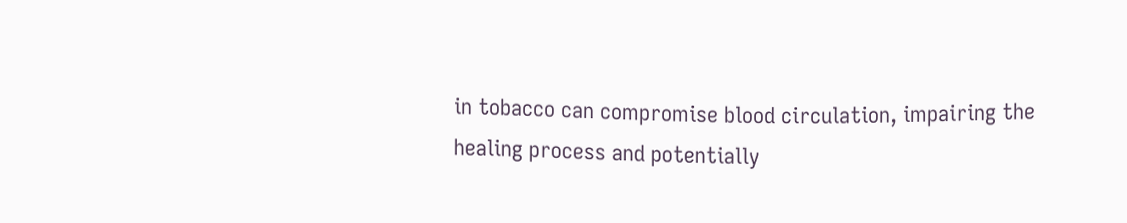in tobacco can compromise blood circulation, impairing the healing process and potentially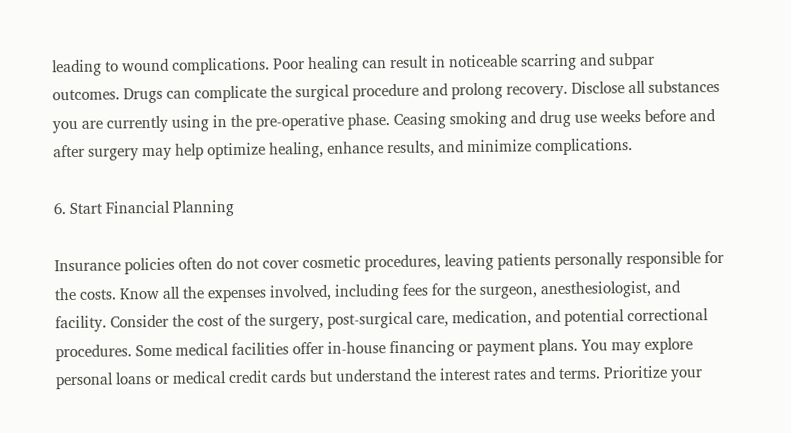leading to wound complications. Poor healing can result in noticeable scarring and subpar outcomes. Drugs can complicate the surgical procedure and prolong recovery. Disclose all substances you are currently using in the pre-operative phase. Ceasing smoking and drug use weeks before and after surgery may help optimize healing, enhance results, and minimize complications.

6. Start Financial Planning

Insurance policies often do not cover cosmetic procedures, leaving patients personally responsible for the costs. Know all the expenses involved, including fees for the surgeon, anesthesiologist, and facility. Consider the cost of the surgery, post-surgical care, medication, and potential correctional procedures. Some medical facilities offer in-house financing or payment plans. You may explore personal loans or medical credit cards but understand the interest rates and terms. Prioritize your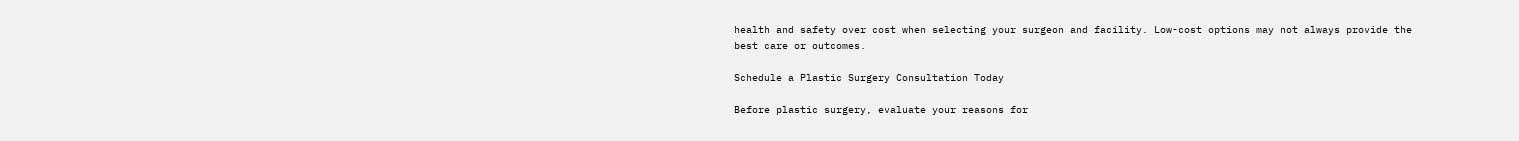health and safety over cost when selecting your surgeon and facility. Low-cost options may not always provide the best care or outcomes.

Schedule a Plastic Surgery Consultation Today

Before plastic surgery, evaluate your reasons for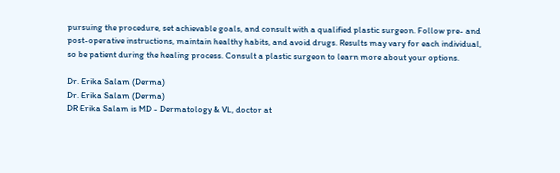pursuing the procedure, set achievable goals, and consult with a qualified plastic surgeon. Follow pre- and post-operative instructions, maintain healthy habits, and avoid drugs. Results may vary for each individual, so be patient during the healing process. Consult a plastic surgeon to learn more about your options.

Dr. Erika Salam (Derma)
Dr. Erika Salam (Derma)
DR Erika Salam is MD - Dermatology & VL, doctor at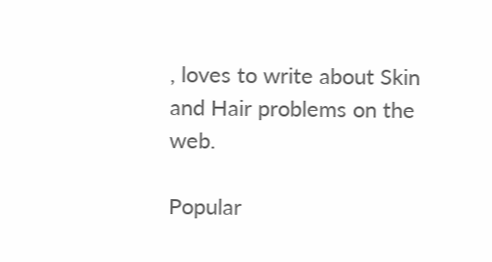, loves to write about Skin and Hair problems on the web.

Popular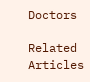Doctors

Related Articles